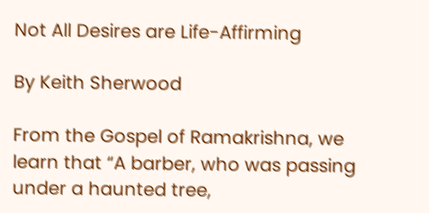Not All Desires are Life-Affirming

By Keith Sherwood

From the Gospel of Ramakrishna, we learn that “A barber, who was passing under a haunted tree,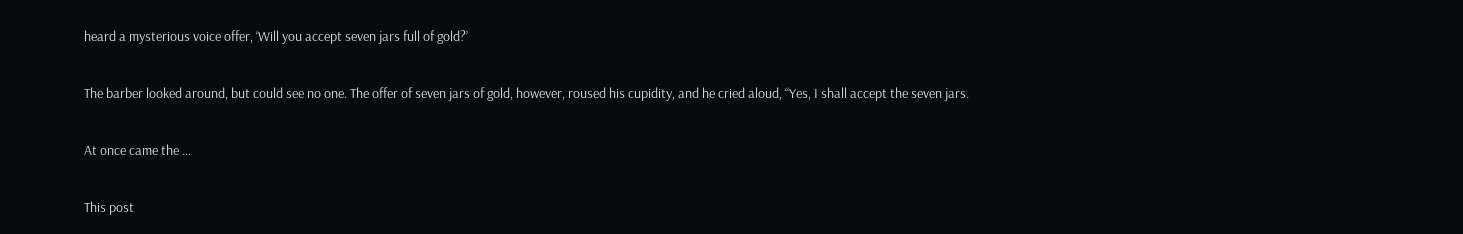heard a mysterious voice offer, ‘Will you accept seven jars full of gold?’

The barber looked around, but could see no one. The offer of seven jars of gold, however, roused his cupidity, and he cried aloud, “Yes, I shall accept the seven jars.

At once came the …

This post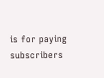is for paying subscribers